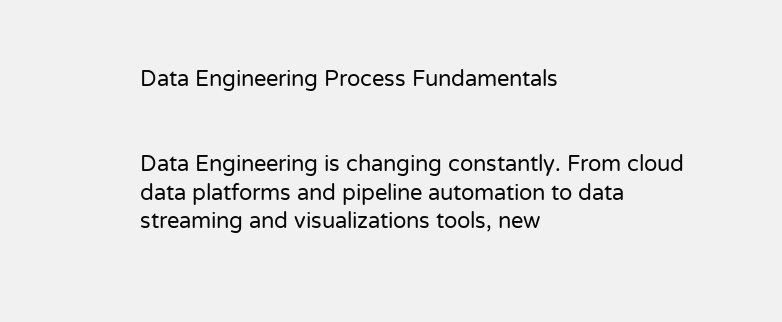Data Engineering Process Fundamentals


Data Engineering is changing constantly. From cloud data platforms and pipeline automation to data streaming and visualizations tools, new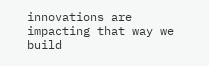innovations are impacting that way we build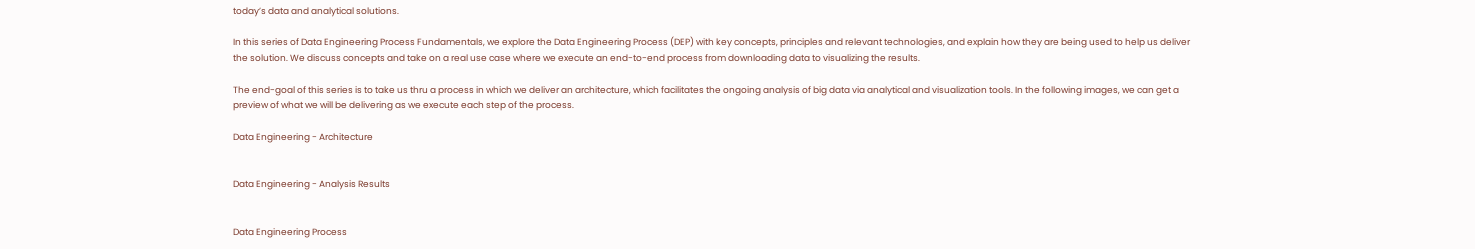today’s data and analytical solutions.

In this series of Data Engineering Process Fundamentals, we explore the Data Engineering Process (DEP) with key concepts, principles and relevant technologies, and explain how they are being used to help us deliver the solution. We discuss concepts and take on a real use case where we execute an end-to-end process from downloading data to visualizing the results.

The end-goal of this series is to take us thru a process in which we deliver an architecture, which facilitates the ongoing analysis of big data via analytical and visualization tools. In the following images, we can get a preview of what we will be delivering as we execute each step of the process.

Data Engineering - Architecture


Data Engineering - Analysis Results


Data Engineering Process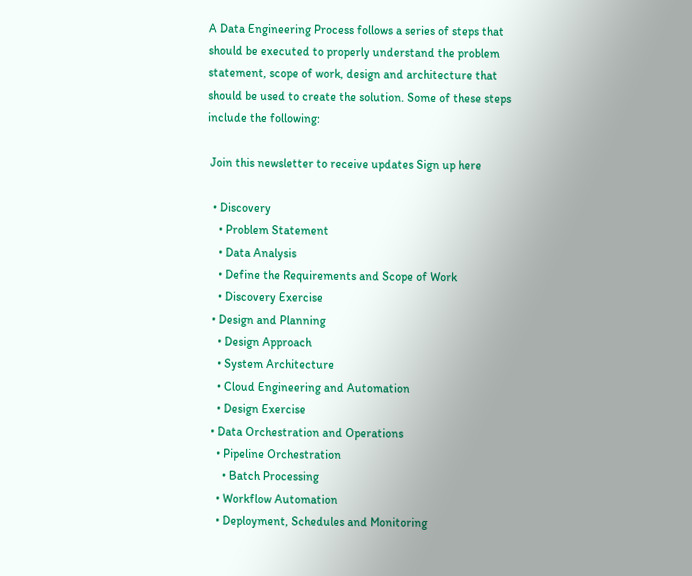A Data Engineering Process follows a series of steps that should be executed to properly understand the problem statement, scope of work, design and architecture that should be used to create the solution. Some of these steps include the following:

 Join this newsletter to receive updates Sign up here

  • Discovery
    • Problem Statement
    • Data Analysis
    • Define the Requirements and Scope of Work
    • Discovery Exercise
  • Design and Planning
    • Design Approach
    • System Architecture
    • Cloud Engineering and Automation
    • Design Exercise
  • Data Orchestration and Operations
    • Pipeline Orchestration
      • Batch Processing
    • Workflow Automation
    • Deployment, Schedules and Monitoring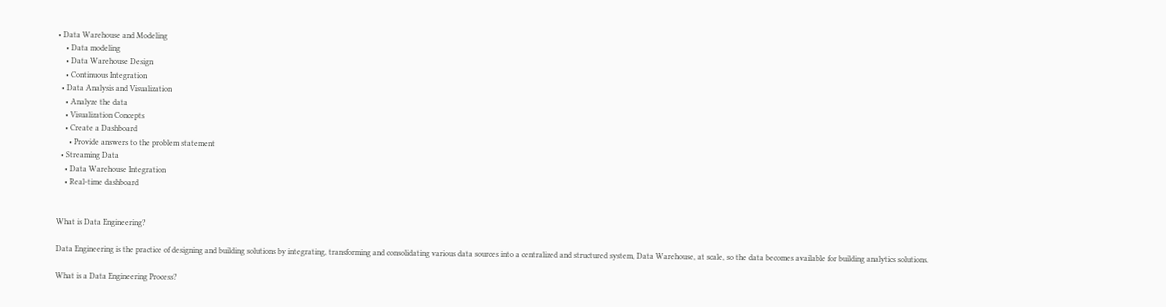• Data Warehouse and Modeling
    • Data modeling
    • Data Warehouse Design
    • Continuous Integration
  • Data Analysis and Visualization
    • Analyze the data
    • Visualization Concepts
    • Create a Dashboard
      • Provide answers to the problem statement
  • Streaming Data
    • Data Warehouse Integration
    • Real-time dashboard


What is Data Engineering?

Data Engineering is the practice of designing and building solutions by integrating, transforming and consolidating various data sources into a centralized and structured system, Data Warehouse, at scale, so the data becomes available for building analytics solutions.

What is a Data Engineering Process?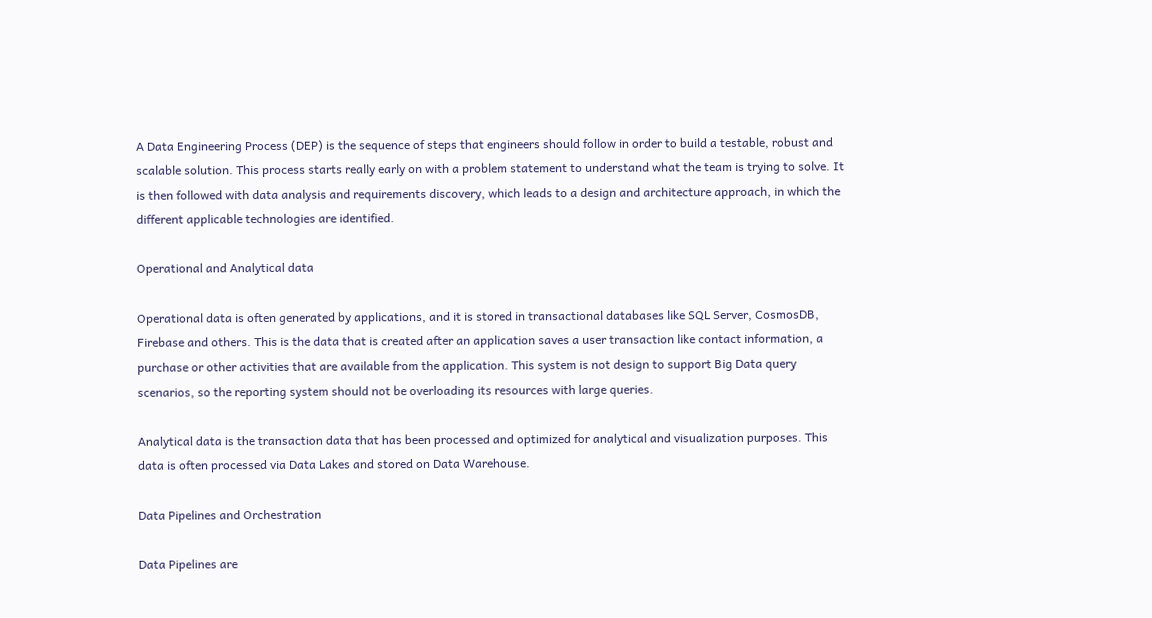A Data Engineering Process (DEP) is the sequence of steps that engineers should follow in order to build a testable, robust and scalable solution. This process starts really early on with a problem statement to understand what the team is trying to solve. It is then followed with data analysis and requirements discovery, which leads to a design and architecture approach, in which the different applicable technologies are identified.

Operational and Analytical data

Operational data is often generated by applications, and it is stored in transactional databases like SQL Server, CosmosDB, Firebase and others. This is the data that is created after an application saves a user transaction like contact information, a purchase or other activities that are available from the application. This system is not design to support Big Data query scenarios, so the reporting system should not be overloading its resources with large queries.

Analytical data is the transaction data that has been processed and optimized for analytical and visualization purposes. This data is often processed via Data Lakes and stored on Data Warehouse.

Data Pipelines and Orchestration

Data Pipelines are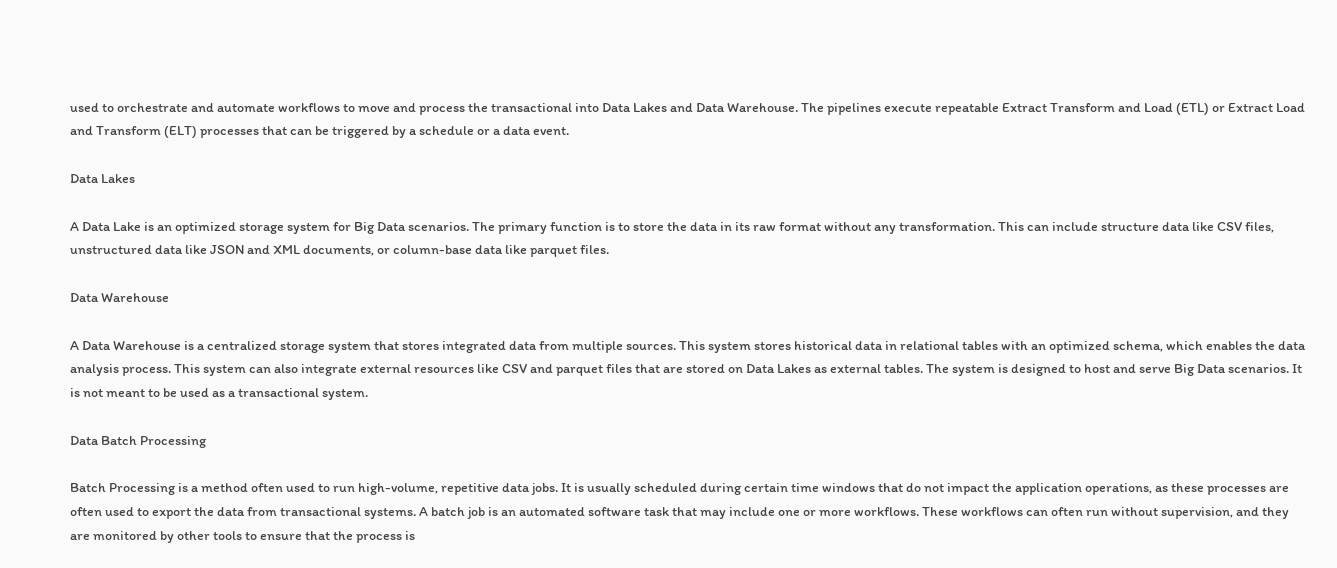used to orchestrate and automate workflows to move and process the transactional into Data Lakes and Data Warehouse. The pipelines execute repeatable Extract Transform and Load (ETL) or Extract Load and Transform (ELT) processes that can be triggered by a schedule or a data event.

Data Lakes

A Data Lake is an optimized storage system for Big Data scenarios. The primary function is to store the data in its raw format without any transformation. This can include structure data like CSV files, unstructured data like JSON and XML documents, or column-base data like parquet files.

Data Warehouse

A Data Warehouse is a centralized storage system that stores integrated data from multiple sources. This system stores historical data in relational tables with an optimized schema, which enables the data analysis process. This system can also integrate external resources like CSV and parquet files that are stored on Data Lakes as external tables. The system is designed to host and serve Big Data scenarios. It is not meant to be used as a transactional system.

Data Batch Processing

Batch Processing is a method often used to run high-volume, repetitive data jobs. It is usually scheduled during certain time windows that do not impact the application operations, as these processes are often used to export the data from transactional systems. A batch job is an automated software task that may include one or more workflows. These workflows can often run without supervision, and they are monitored by other tools to ensure that the process is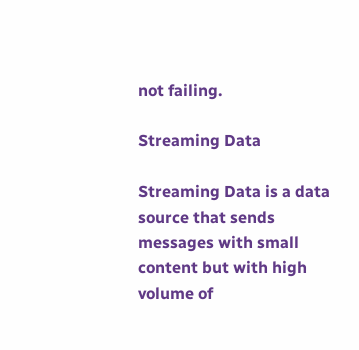not failing.

Streaming Data

Streaming Data is a data source that sends messages with small content but with high volume of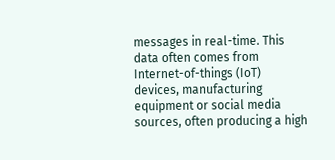messages in real-time. This data often comes from Internet-of-things (IoT) devices, manufacturing equipment or social media sources, often producing a high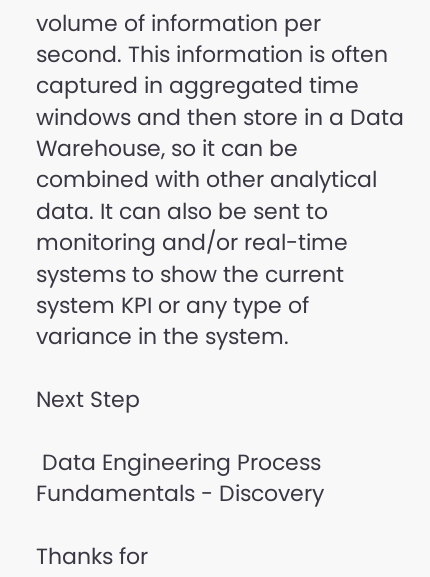volume of information per second. This information is often captured in aggregated time windows and then store in a Data Warehouse, so it can be combined with other analytical data. It can also be sent to monitoring and/or real-time systems to show the current system KPI or any type of variance in the system.

Next Step

 Data Engineering Process Fundamentals - Discovery

Thanks for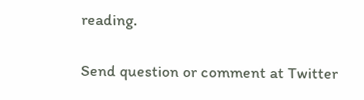reading.

Send question or comment at Twitter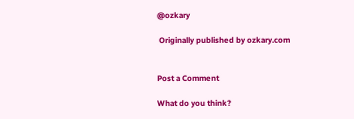@ozkary

 Originally published by ozkary.com


Post a Comment

What do you think?